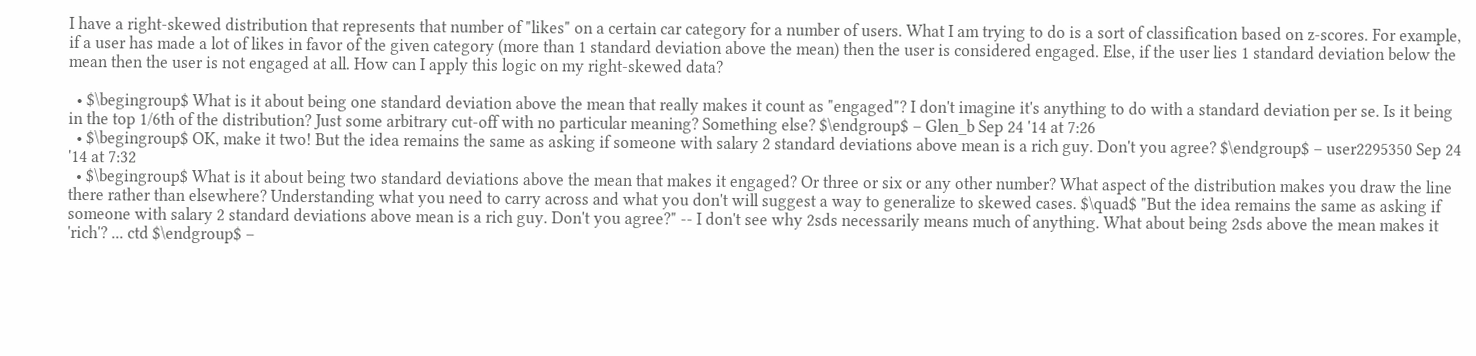I have a right-skewed distribution that represents that number of "likes" on a certain car category for a number of users. What I am trying to do is a sort of classification based on z-scores. For example, if a user has made a lot of likes in favor of the given category (more than 1 standard deviation above the mean) then the user is considered engaged. Else, if the user lies 1 standard deviation below the mean then the user is not engaged at all. How can I apply this logic on my right-skewed data?

  • $\begingroup$ What is it about being one standard deviation above the mean that really makes it count as "engaged"? I don't imagine it's anything to do with a standard deviation per se. Is it being in the top 1/6th of the distribution? Just some arbitrary cut-off with no particular meaning? Something else? $\endgroup$ – Glen_b Sep 24 '14 at 7:26
  • $\begingroup$ OK, make it two! But the idea remains the same as asking if someone with salary 2 standard deviations above mean is a rich guy. Don't you agree? $\endgroup$ – user2295350 Sep 24 '14 at 7:32
  • $\begingroup$ What is it about being two standard deviations above the mean that makes it engaged? Or three or six or any other number? What aspect of the distribution makes you draw the line there rather than elsewhere? Understanding what you need to carry across and what you don't will suggest a way to generalize to skewed cases. $\quad$ "But the idea remains the same as asking if someone with salary 2 standard deviations above mean is a rich guy. Don't you agree?" -- I don't see why 2sds necessarily means much of anything. What about being 2sds above the mean makes it 'rich'? ... ctd $\endgroup$ –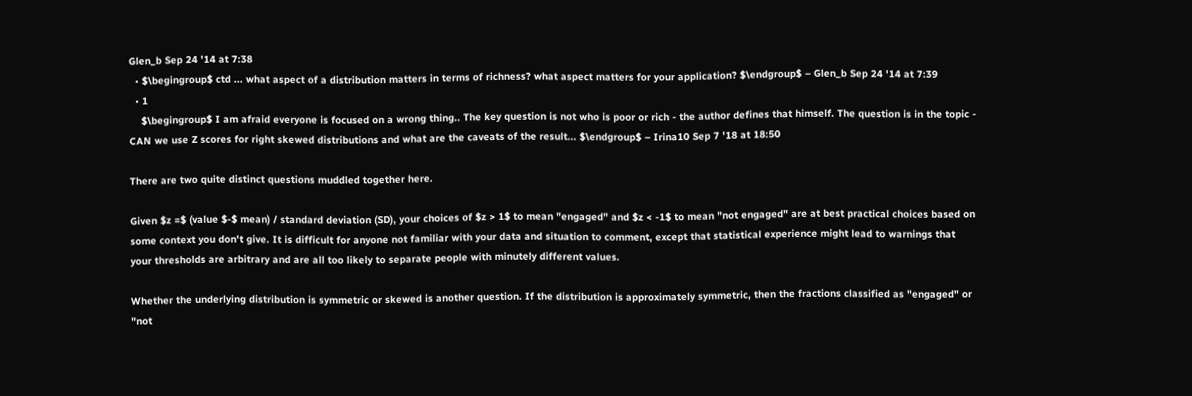Glen_b Sep 24 '14 at 7:38
  • $\begingroup$ ctd ... what aspect of a distribution matters in terms of richness? what aspect matters for your application? $\endgroup$ – Glen_b Sep 24 '14 at 7:39
  • 1
    $\begingroup$ I am afraid everyone is focused on a wrong thing.. The key question is not who is poor or rich - the author defines that himself. The question is in the topic - CAN we use Z scores for right skewed distributions and what are the caveats of the result... $\endgroup$ – Irina10 Sep 7 '18 at 18:50

There are two quite distinct questions muddled together here.

Given $z =$ (value $-$ mean) / standard deviation (SD), your choices of $z > 1$ to mean "engaged" and $z < -1$ to mean "not engaged" are at best practical choices based on some context you don't give. It is difficult for anyone not familiar with your data and situation to comment, except that statistical experience might lead to warnings that your thresholds are arbitrary and are all too likely to separate people with minutely different values.

Whether the underlying distribution is symmetric or skewed is another question. If the distribution is approximately symmetric, then the fractions classified as "engaged" or "not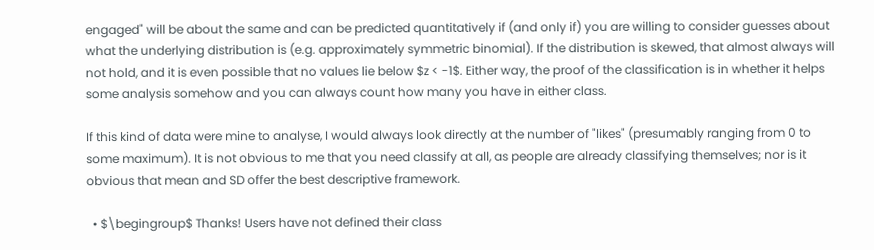engaged" will be about the same and can be predicted quantitatively if (and only if) you are willing to consider guesses about what the underlying distribution is (e.g. approximately symmetric binomial). If the distribution is skewed, that almost always will not hold, and it is even possible that no values lie below $z < -1$. Either way, the proof of the classification is in whether it helps some analysis somehow and you can always count how many you have in either class.

If this kind of data were mine to analyse, I would always look directly at the number of "likes" (presumably ranging from 0 to some maximum). It is not obvious to me that you need classify at all, as people are already classifying themselves; nor is it obvious that mean and SD offer the best descriptive framework.

  • $\begingroup$ Thanks! Users have not defined their class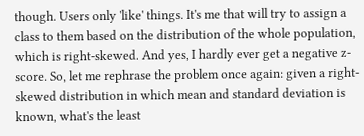though. Users only 'like' things. It's me that will try to assign a class to them based on the distribution of the whole population, which is right-skewed. And yes, I hardly ever get a negative z-score. So, let me rephrase the problem once again: given a right-skewed distribution in which mean and standard deviation is known, what's the least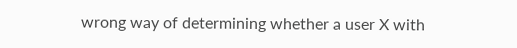wrong way of determining whether a user X with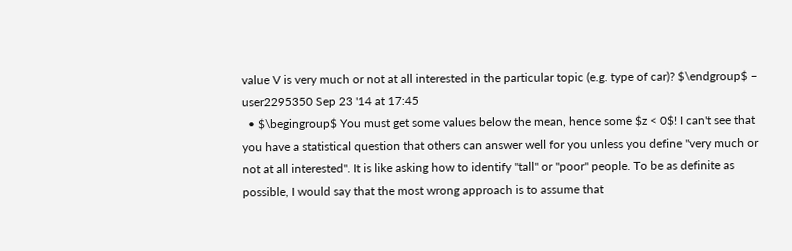value V is very much or not at all interested in the particular topic (e.g. type of car)? $\endgroup$ – user2295350 Sep 23 '14 at 17:45
  • $\begingroup$ You must get some values below the mean, hence some $z < 0$! I can't see that you have a statistical question that others can answer well for you unless you define "very much or not at all interested". It is like asking how to identify "tall" or "poor" people. To be as definite as possible, I would say that the most wrong approach is to assume that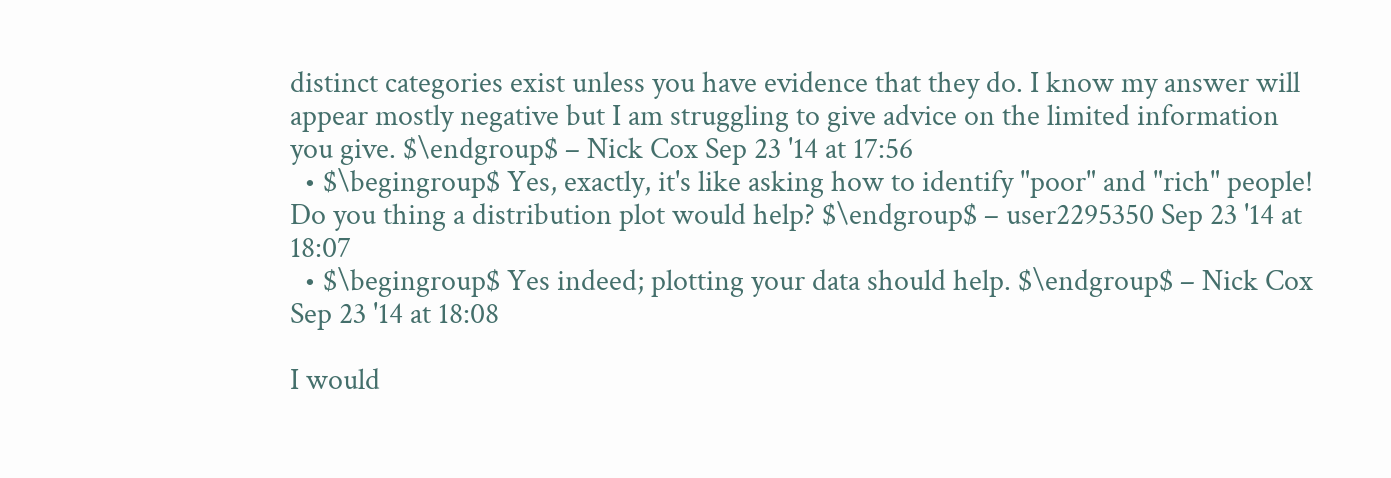distinct categories exist unless you have evidence that they do. I know my answer will appear mostly negative but I am struggling to give advice on the limited information you give. $\endgroup$ – Nick Cox Sep 23 '14 at 17:56
  • $\begingroup$ Yes, exactly, it's like asking how to identify "poor" and "rich" people! Do you thing a distribution plot would help? $\endgroup$ – user2295350 Sep 23 '14 at 18:07
  • $\begingroup$ Yes indeed; plotting your data should help. $\endgroup$ – Nick Cox Sep 23 '14 at 18:08

I would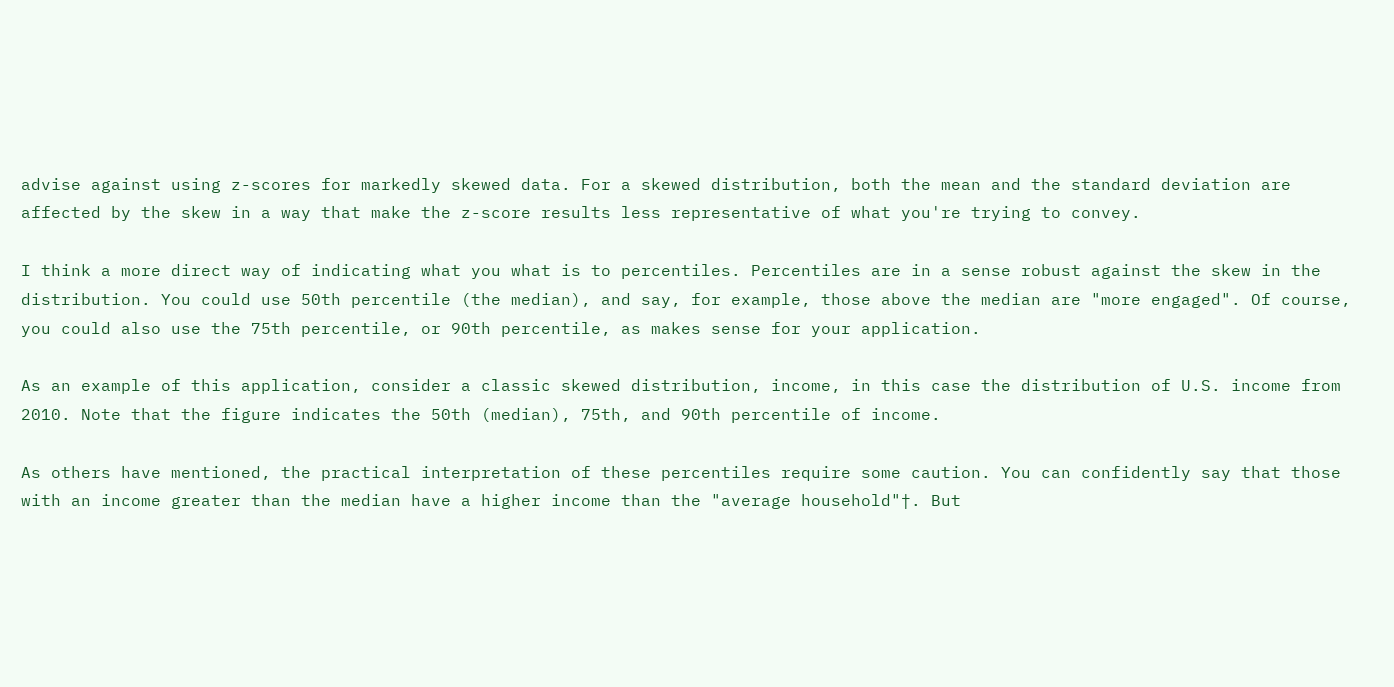advise against using z-scores for markedly skewed data. For a skewed distribution, both the mean and the standard deviation are affected by the skew in a way that make the z-score results less representative of what you're trying to convey.

I think a more direct way of indicating what you what is to percentiles. Percentiles are in a sense robust against the skew in the distribution. You could use 50th percentile (the median), and say, for example, those above the median are "more engaged". Of course, you could also use the 75th percentile, or 90th percentile, as makes sense for your application.

As an example of this application, consider a classic skewed distribution, income, in this case the distribution of U.S. income from 2010. Note that the figure indicates the 50th (median), 75th, and 90th percentile of income.

As others have mentioned, the practical interpretation of these percentiles require some caution. You can confidently say that those with an income greater than the median have a higher income than the "average household"†. But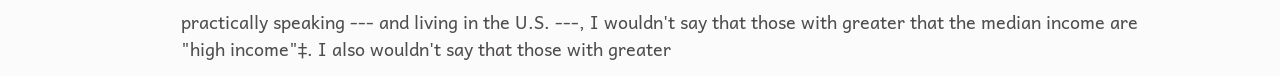practically speaking --- and living in the U.S. ---, I wouldn't say that those with greater that the median income are "high income"‡. I also wouldn't say that those with greater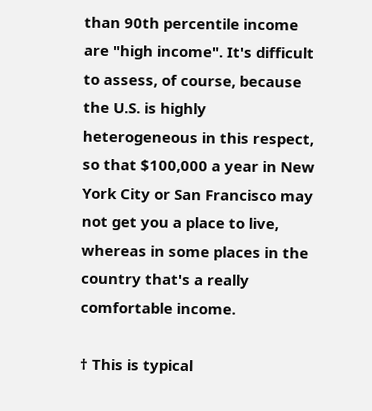than 90th percentile income are "high income". It's difficult to assess, of course, because the U.S. is highly heterogeneous in this respect, so that $100,000 a year in New York City or San Francisco may not get you a place to live, whereas in some places in the country that's a really comfortable income.

† This is typical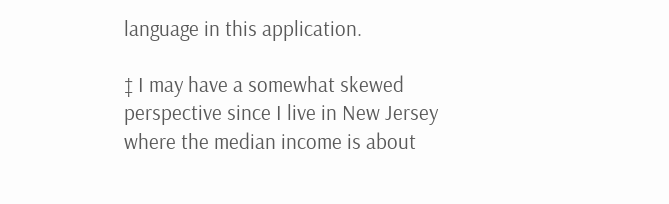language in this application.

‡ I may have a somewhat skewed perspective since I live in New Jersey where the median income is about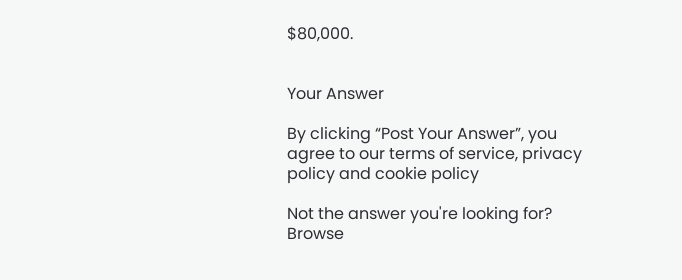$80,000.


Your Answer

By clicking “Post Your Answer”, you agree to our terms of service, privacy policy and cookie policy

Not the answer you're looking for? Browse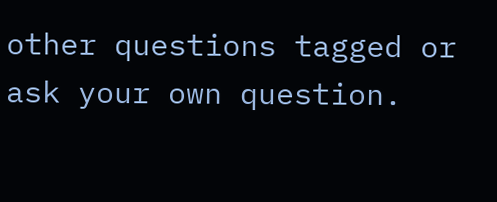other questions tagged or ask your own question.